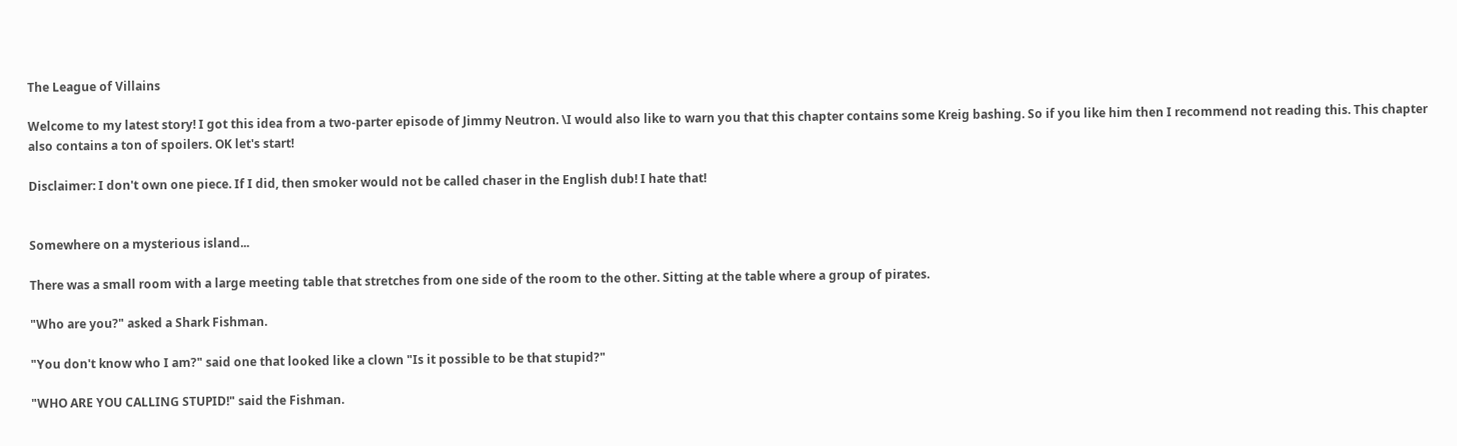The League of Villains

Welcome to my latest story! I got this idea from a two-parter episode of Jimmy Neutron. \I would also like to warn you that this chapter contains some Kreig bashing. So if you like him then I recommend not reading this. This chapter also contains a ton of spoilers. OK let's start!

Disclaimer: I don't own one piece. If I did, then smoker would not be called chaser in the English dub! I hate that!


Somewhere on a mysterious island...

There was a small room with a large meeting table that stretches from one side of the room to the other. Sitting at the table where a group of pirates.

"Who are you?" asked a Shark Fishman.

"You don't know who I am?" said one that looked like a clown "Is it possible to be that stupid?"

"WHO ARE YOU CALLING STUPID!" said the Fishman.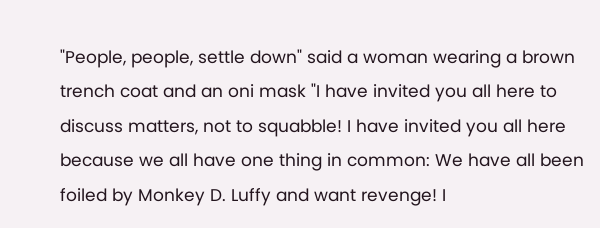"People, people, settle down" said a woman wearing a brown trench coat and an oni mask "I have invited you all here to discuss matters, not to squabble! I have invited you all here because we all have one thing in common: We have all been foiled by Monkey D. Luffy and want revenge! I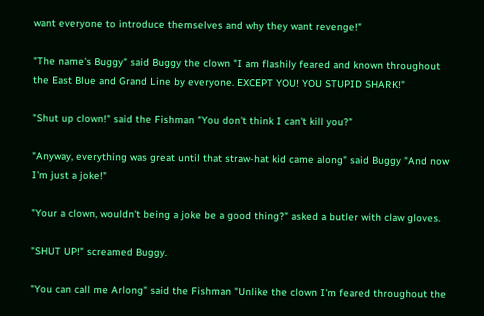want everyone to introduce themselves and why they want revenge!"

"The name's Buggy" said Buggy the clown "I am flashily feared and known throughout the East Blue and Grand Line by everyone. EXCEPT YOU! YOU STUPID SHARK!"

"Shut up clown!" said the Fishman "You don't think I can't kill you?"

"Anyway, everything was great until that straw-hat kid came along" said Buggy "And now I'm just a joke!"

"Your a clown, wouldn't being a joke be a good thing?" asked a butler with claw gloves.

"SHUT UP!" screamed Buggy.

"You can call me Arlong" said the Fishman "Unlike the clown I'm feared throughout the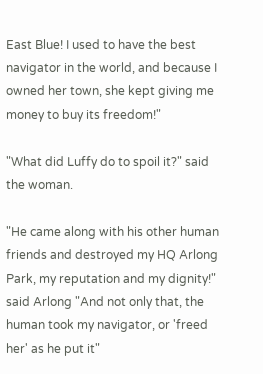East Blue! I used to have the best navigator in the world, and because I owned her town, she kept giving me money to buy its freedom!"

"What did Luffy do to spoil it?" said the woman.

"He came along with his other human friends and destroyed my HQ Arlong Park, my reputation and my dignity!" said Arlong "And not only that, the human took my navigator, or 'freed her' as he put it"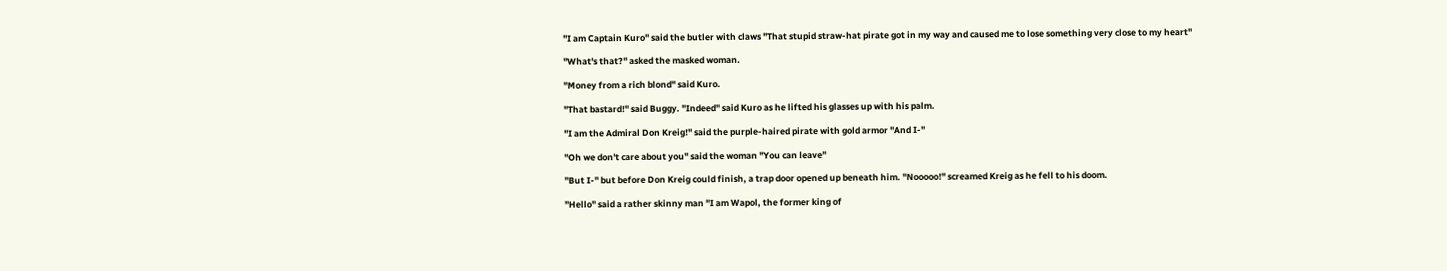"I am Captain Kuro" said the butler with claws "That stupid straw-hat pirate got in my way and caused me to lose something very close to my heart"

"What's that?" asked the masked woman.

"Money from a rich blond" said Kuro.

"That bastard!" said Buggy. "Indeed" said Kuro as he lifted his glasses up with his palm.

"I am the Admiral Don Kreig!" said the purple-haired pirate with gold armor "And I-"

"Oh we don't care about you" said the woman "You can leave"

"But I-" but before Don Kreig could finish, a trap door opened up beneath him. "Nooooo!" screamed Kreig as he fell to his doom.

"Hello" said a rather skinny man "I am Wapol, the former king of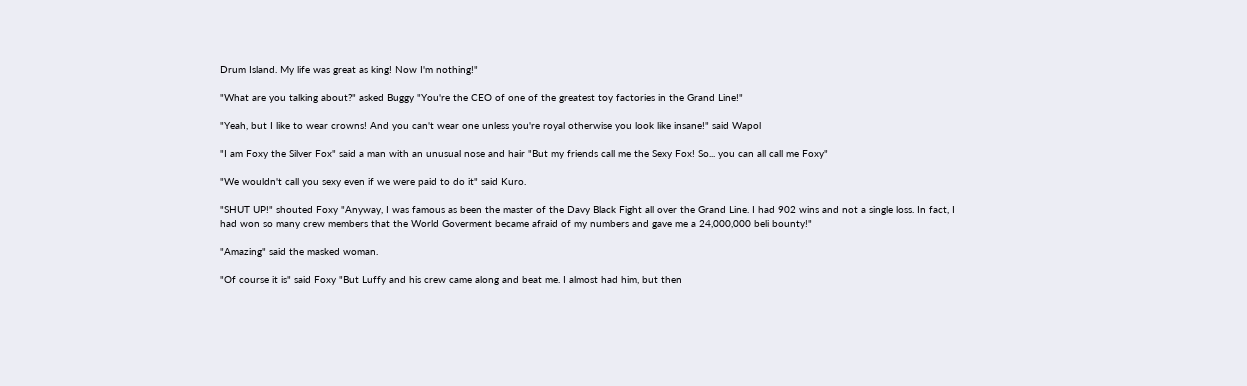Drum Island. My life was great as king! Now I'm nothing!"

"What are you talking about?" asked Buggy "You're the CEO of one of the greatest toy factories in the Grand Line!"

"Yeah, but I like to wear crowns! And you can't wear one unless you're royal otherwise you look like insane!" said Wapol

"I am Foxy the Silver Fox" said a man with an unusual nose and hair "But my friends call me the Sexy Fox! So... you can all call me Foxy"

"We wouldn't call you sexy even if we were paid to do it" said Kuro.

"SHUT UP!" shouted Foxy "Anyway, I was famous as been the master of the Davy Black Fight all over the Grand Line. I had 902 wins and not a single loss. In fact, I had won so many crew members that the World Goverment became afraid of my numbers and gave me a 24,000,000 beli bounty!"

"Amazing" said the masked woman.

"Of course it is" said Foxy "But Luffy and his crew came along and beat me. I almost had him, but then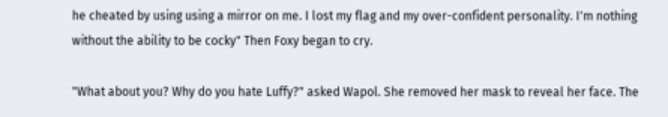he cheated by using using a mirror on me. I lost my flag and my over-confident personality. I'm nothing without the ability to be cocky" Then Foxy began to cry.

"What about you? Why do you hate Luffy?" asked Wapol. She removed her mask to reveal her face. The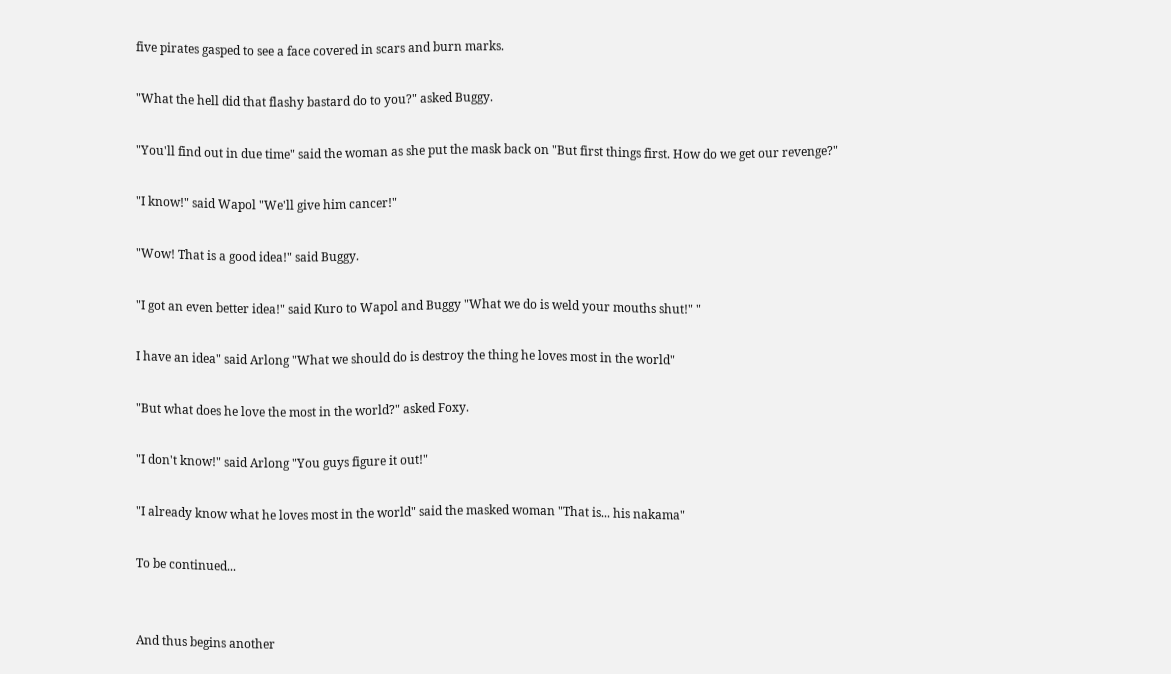five pirates gasped to see a face covered in scars and burn marks.

"What the hell did that flashy bastard do to you?" asked Buggy.

"You'll find out in due time" said the woman as she put the mask back on "But first things first. How do we get our revenge?"

"I know!" said Wapol "We'll give him cancer!"

"Wow! That is a good idea!" said Buggy.

"I got an even better idea!" said Kuro to Wapol and Buggy "What we do is weld your mouths shut!" "

I have an idea" said Arlong "What we should do is destroy the thing he loves most in the world"

"But what does he love the most in the world?" asked Foxy.

"I don't know!" said Arlong "You guys figure it out!"

"I already know what he loves most in the world" said the masked woman "That is... his nakama"

To be continued...


And thus begins another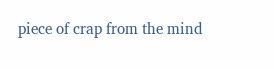piece of crap from the mind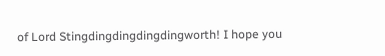of Lord Stingdingdingdingdingworth! I hope you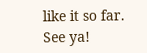like it so far. See ya!